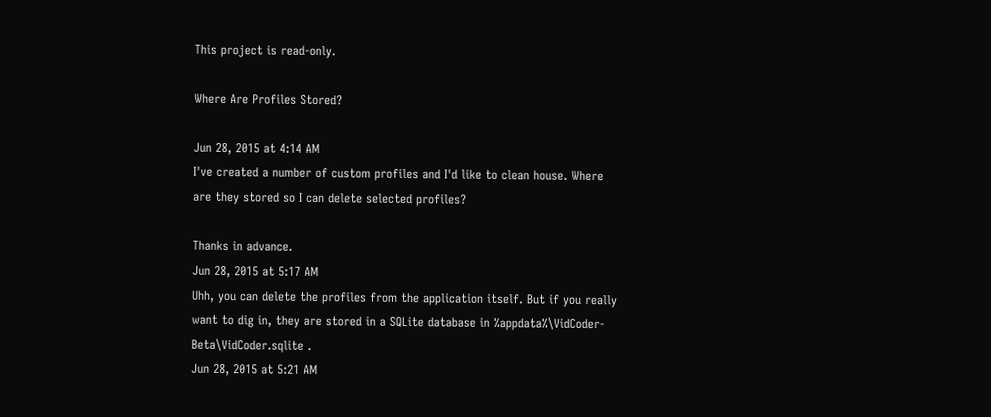This project is read-only.

Where Are Profiles Stored?

Jun 28, 2015 at 4:14 AM
I've created a number of custom profiles and I'd like to clean house. Where are they stored so I can delete selected profiles?

Thanks in advance.
Jun 28, 2015 at 5:17 AM
Uhh, you can delete the profiles from the application itself. But if you really want to dig in, they are stored in a SQLite database in %appdata%\VidCoder-Beta\VidCoder.sqlite .
Jun 28, 2015 at 5:21 AM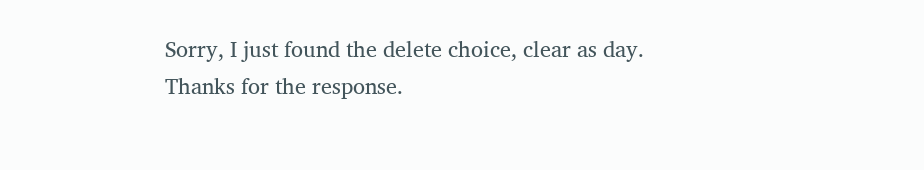Sorry, I just found the delete choice, clear as day. Thanks for the response.